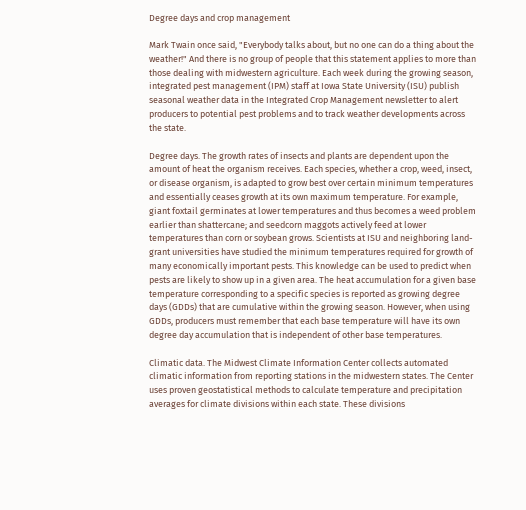Degree days and crop management

Mark Twain once said, "Everybody talks about, but no one can do a thing about the weather!" And there is no group of people that this statement applies to more than those dealing with midwestern agriculture. Each week during the growing season, integrated pest management (IPM) staff at Iowa State University (ISU) publish seasonal weather data in the Integrated Crop Management newsletter to alert producers to potential pest problems and to track weather developments across the state.

Degree days. The growth rates of insects and plants are dependent upon the amount of heat the organism receives. Each species, whether a crop, weed, insect, or disease organism, is adapted to grow best over certain minimum temperatures and essentially ceases growth at its own maximum temperature. For example, giant foxtail germinates at lower temperatures and thus becomes a weed problem earlier than shattercane; and seedcorn maggots actively feed at lower temperatures than corn or soybean grows. Scientists at ISU and neighboring land-grant universities have studied the minimum temperatures required for growth of many economically important pests. This knowledge can be used to predict when pests are likely to show up in a given area. The heat accumulation for a given base temperature corresponding to a specific species is reported as growing degree days (GDDs) that are cumulative within the growing season. However, when using GDDs, producers must remember that each base temperature will have its own degree day accumulation that is independent of other base temperatures.

Climatic data. The Midwest Climate Information Center collects automated climatic information from reporting stations in the midwestern states. The Center uses proven geostatistical methods to calculate temperature and precipitation averages for climate divisions within each state. These divisions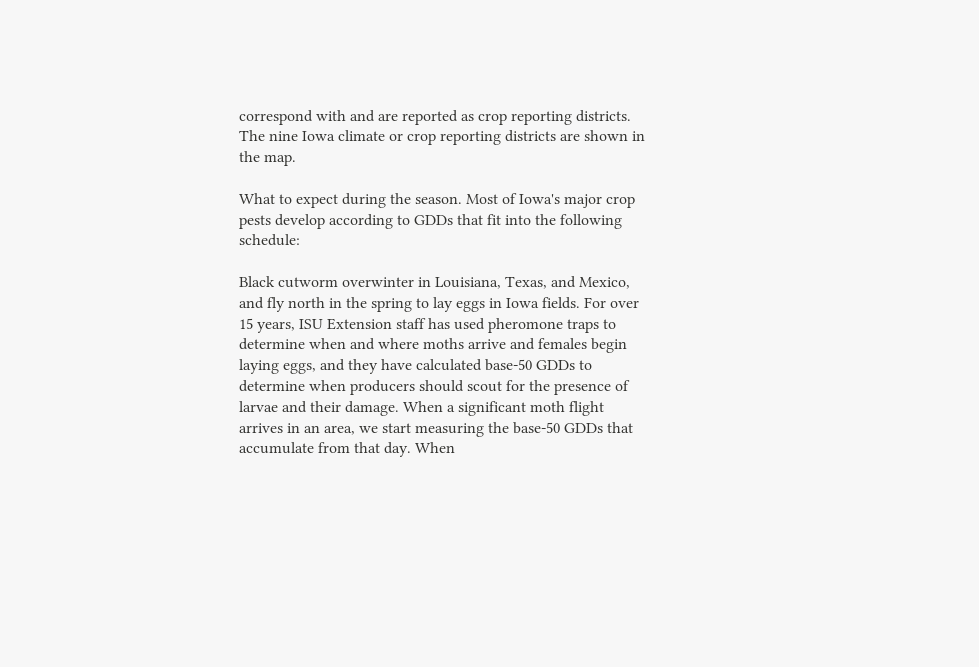correspond with and are reported as crop reporting districts. The nine Iowa climate or crop reporting districts are shown in the map.

What to expect during the season. Most of Iowa's major crop pests develop according to GDDs that fit into the following schedule:

Black cutworm overwinter in Louisiana, Texas, and Mexico, and fly north in the spring to lay eggs in Iowa fields. For over 15 years, ISU Extension staff has used pheromone traps to determine when and where moths arrive and females begin laying eggs, and they have calculated base-50 GDDs to determine when producers should scout for the presence of larvae and their damage. When a significant moth flight arrives in an area, we start measuring the base-50 GDDs that accumulate from that day. When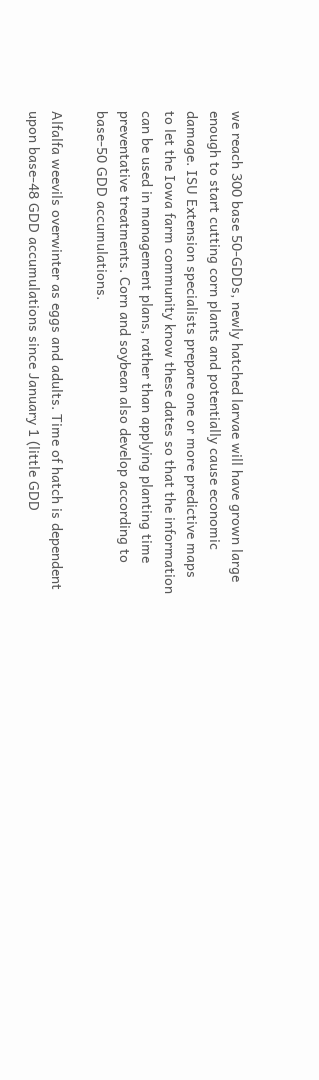we reach 300 base 50-GDDs, newly hatched larvae will have grown large enough to start cutting corn plants and potentially cause economic damage. ISU Extension specialists prepare one or more predictive maps to let the Iowa farm community know these dates so that the information can be used in management plans, rather than applying planting time preventative treatments. Corn and soybean also develop according to base-50 GDD accumulations.

Alfalfa weevils overwinter as eggs and adults. Time of hatch is dependent upon base-48 GDD accumulations since January 1 (little GDD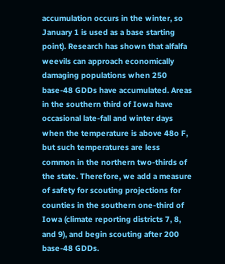accumulation occurs in the winter, so January 1 is used as a base starting point). Research has shown that alfalfa weevils can approach economically damaging populations when 250 base-48 GDDs have accumulated. Areas in the southern third of Iowa have occasional late-fall and winter days when the temperature is above 48o F, but such temperatures are less common in the northern two-thirds of the state. Therefore, we add a measure of safety for scouting projections for counties in the southern one-third of Iowa (climate reporting districts 7, 8, and 9), and begin scouting after 200 base-48 GDDs.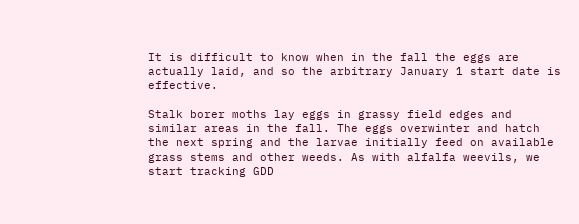It is difficult to know when in the fall the eggs are actually laid, and so the arbitrary January 1 start date is effective.

Stalk borer moths lay eggs in grassy field edges and similar areas in the fall. The eggs overwinter and hatch the next spring and the larvae initially feed on available grass stems and other weeds. As with alfalfa weevils, we start tracking GDD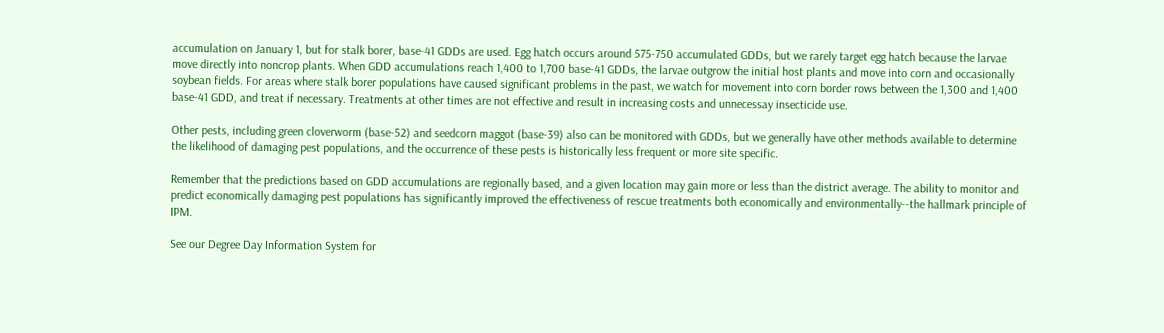accumulation on January 1, but for stalk borer, base-41 GDDs are used. Egg hatch occurs around 575-750 accumulated GDDs, but we rarely target egg hatch because the larvae move directly into noncrop plants. When GDD accumulations reach 1,400 to 1,700 base-41 GDDs, the larvae outgrow the initial host plants and move into corn and occasionally soybean fields. For areas where stalk borer populations have caused significant problems in the past, we watch for movement into corn border rows between the 1,300 and 1,400 base-41 GDD, and treat if necessary. Treatments at other times are not effective and result in increasing costs and unnecessay insecticide use.

Other pests, including green cloverworm (base-52) and seedcorn maggot (base-39) also can be monitored with GDDs, but we generally have other methods available to determine the likelihood of damaging pest populations, and the occurrence of these pests is historically less frequent or more site specific.

Remember that the predictions based on GDD accumulations are regionally based, and a given location may gain more or less than the district average. The ability to monitor and predict economically damaging pest populations has significantly improved the effectiveness of rescue treatments both economically and environmentally--the hallmark principle of IPM.

See our Degree Day Information System for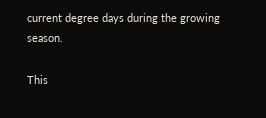current degree days during the growing season.

This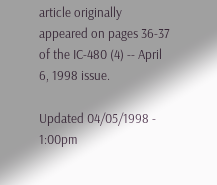article originally appeared on pages 36-37 of the IC-480 (4) -- April 6, 1998 issue.

Updated 04/05/1998 - 1:00pm